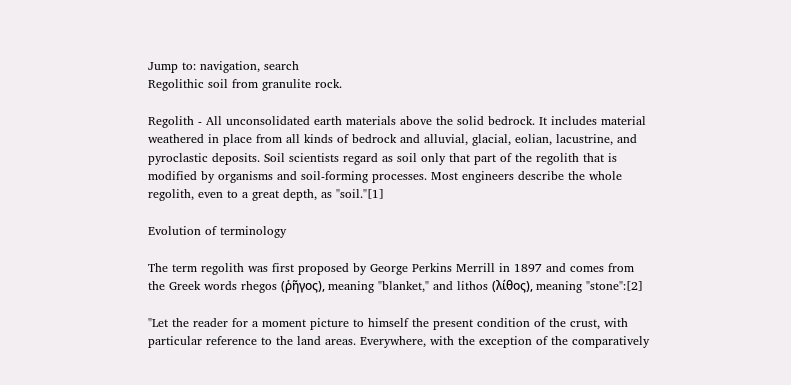Jump to: navigation, search
Regolithic soil from granulite rock.

Regolith - All unconsolidated earth materials above the solid bedrock. It includes material weathered in place from all kinds of bedrock and alluvial, glacial, eolian, lacustrine, and pyroclastic deposits. Soil scientists regard as soil only that part of the regolith that is modified by organisms and soil-forming processes. Most engineers describe the whole regolith, even to a great depth, as "soil."[1]

Evolution of terminology

The term regolith was first proposed by George Perkins Merrill in 1897 and comes from the Greek words rhegos (ῥῆγος), meaning "blanket," and lithos (λίθος), meaning "stone":[2]

"Let the reader for a moment picture to himself the present condition of the crust, with particular reference to the land areas. Everywhere, with the exception of the comparatively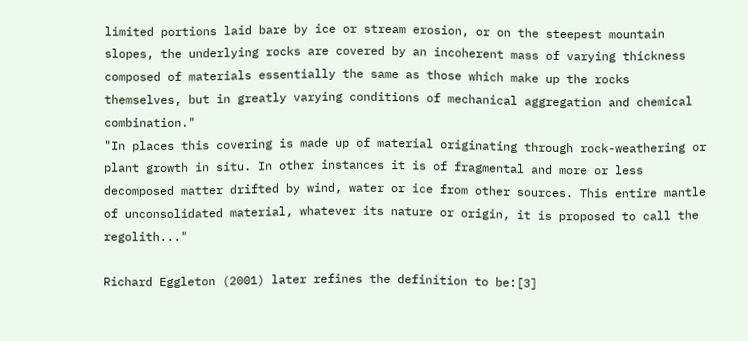limited portions laid bare by ice or stream erosion, or on the steepest mountain slopes, the underlying rocks are covered by an incoherent mass of varying thickness composed of materials essentially the same as those which make up the rocks themselves, but in greatly varying conditions of mechanical aggregation and chemical combination."
"In places this covering is made up of material originating through rock-weathering or plant growth in situ. In other instances it is of fragmental and more or less decomposed matter drifted by wind, water or ice from other sources. This entire mantle of unconsolidated material, whatever its nature or origin, it is proposed to call the regolith..."

Richard Eggleton (2001) later refines the definition to be:[3]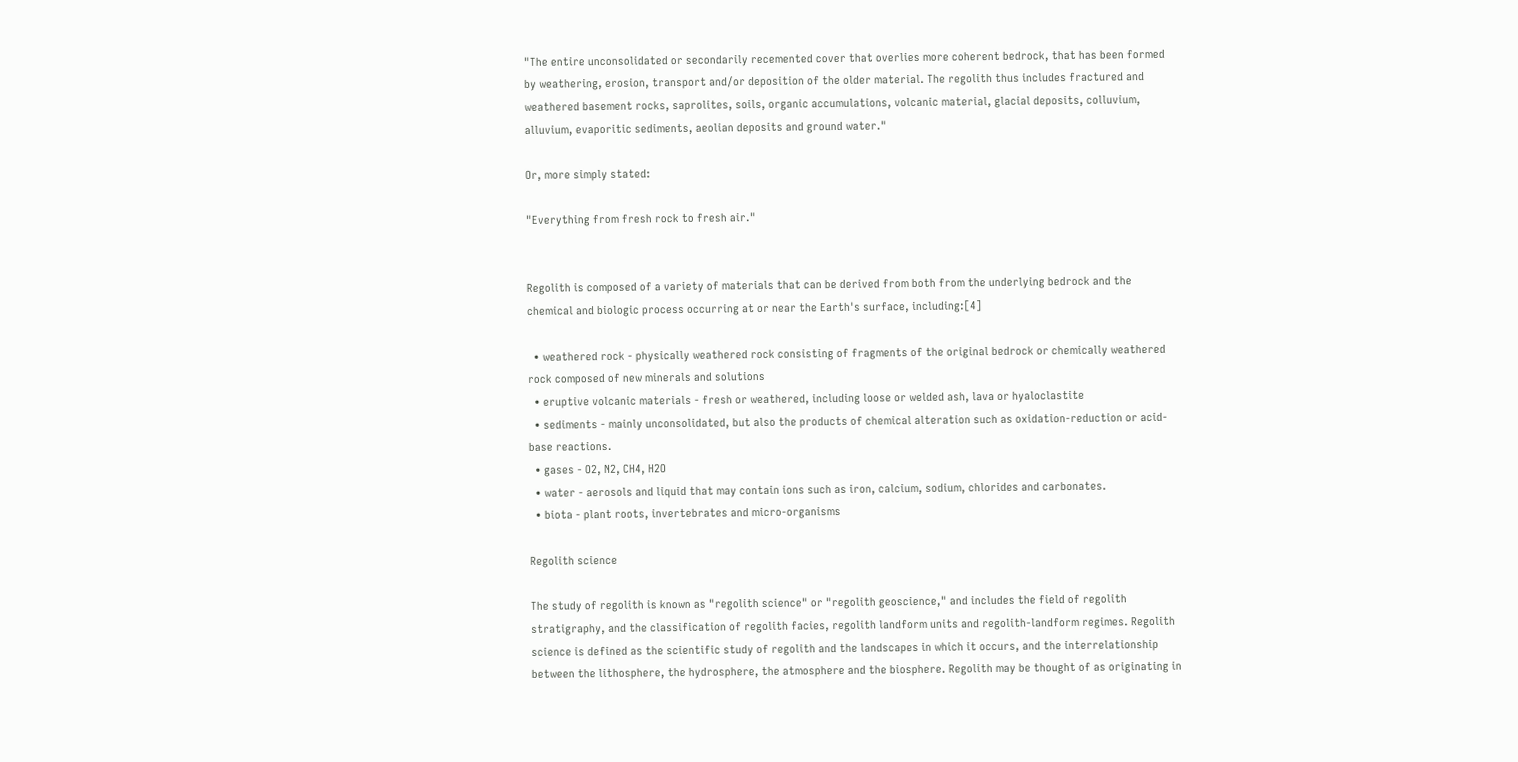"The entire unconsolidated or secondarily recemented cover that overlies more coherent bedrock, that has been formed by weathering, erosion, transport and/or deposition of the older material. The regolith thus includes fractured and weathered basement rocks, saprolites, soils, organic accumulations, volcanic material, glacial deposits, colluvium, alluvium, evaporitic sediments, aeolian deposits and ground water."

Or, more simply stated:

"Everything from fresh rock to fresh air."


Regolith is composed of a variety of materials that can be derived from both from the underlying bedrock and the chemical and biologic process occurring at or near the Earth's surface, including:[4]

  • weathered rock - physically weathered rock consisting of fragments of the original bedrock or chemically weathered rock composed of new minerals and solutions
  • eruptive volcanic materials - fresh or weathered, including loose or welded ash, lava or hyaloclastite
  • sediments - mainly unconsolidated, but also the products of chemical alteration such as oxidation-reduction or acid-base reactions.
  • gases - O2, N2, CH4, H2O
  • water - aerosols and liquid that may contain ions such as iron, calcium, sodium, chlorides and carbonates.
  • biota - plant roots, invertebrates and micro-organisms

Regolith science

The study of regolith is known as "regolith science" or "regolith geoscience," and includes the field of regolith stratigraphy, and the classification of regolith facies, regolith landform units and regolith-landform regimes. Regolith science is defined as the scientific study of regolith and the landscapes in which it occurs, and the interrelationship between the lithosphere, the hydrosphere, the atmosphere and the biosphere. Regolith may be thought of as originating in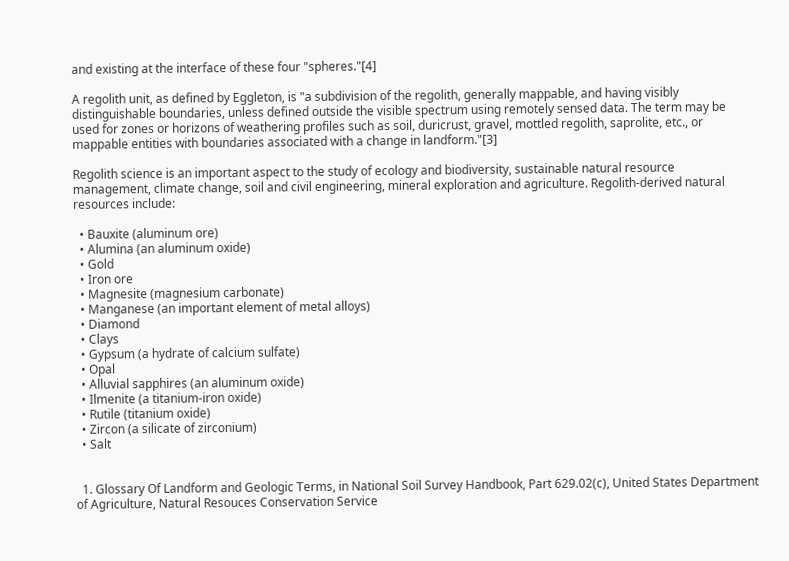and existing at the interface of these four "spheres."[4]

A regolith unit, as defined by Eggleton, is "a subdivision of the regolith, generally mappable, and having visibly distinguishable boundaries, unless defined outside the visible spectrum using remotely sensed data. The term may be used for zones or horizons of weathering profiles such as soil, duricrust, gravel, mottled regolith, saprolite, etc., or mappable entities with boundaries associated with a change in landform."[3]

Regolith science is an important aspect to the study of ecology and biodiversity, sustainable natural resource management, climate change, soil and civil engineering, mineral exploration and agriculture. Regolith-derived natural resources include:

  • Bauxite (aluminum ore)
  • Alumina (an aluminum oxide)
  • Gold
  • Iron ore
  • Magnesite (magnesium carbonate)
  • Manganese (an important element of metal alloys)
  • Diamond
  • Clays
  • Gypsum (a hydrate of calcium sulfate)
  • Opal
  • Alluvial sapphires (an aluminum oxide)
  • Ilmenite (a titanium-iron oxide)
  • Rutile (titanium oxide)
  • Zircon (a silicate of zirconium)
  • Salt


  1. Glossary Of Landform and Geologic Terms, in National Soil Survey Handbook, Part 629.02(c), United States Department of Agriculture, Natural Resouces Conservation Service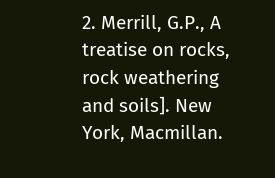2. Merrill, G.P., A treatise on rocks, rock weathering and soils]. New York, Macmillan.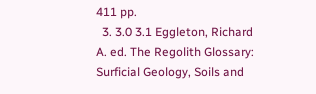411 pp.
  3. 3.0 3.1 Eggleton, Richard A. ed. The Regolith Glossary: Surficial Geology, Soils and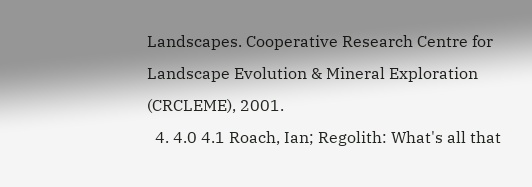Landscapes. Cooperative Research Centre for Landscape Evolution & Mineral Exploration (CRCLEME), 2001.
  4. 4.0 4.1 Roach, Ian; Regolith: What's all that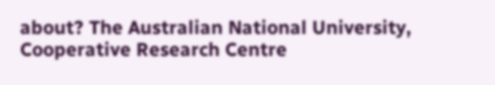about? The Australian National University, Cooperative Research Centre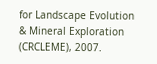for Landscape Evolution & Mineral Exploration (CRCLEME), 2007.